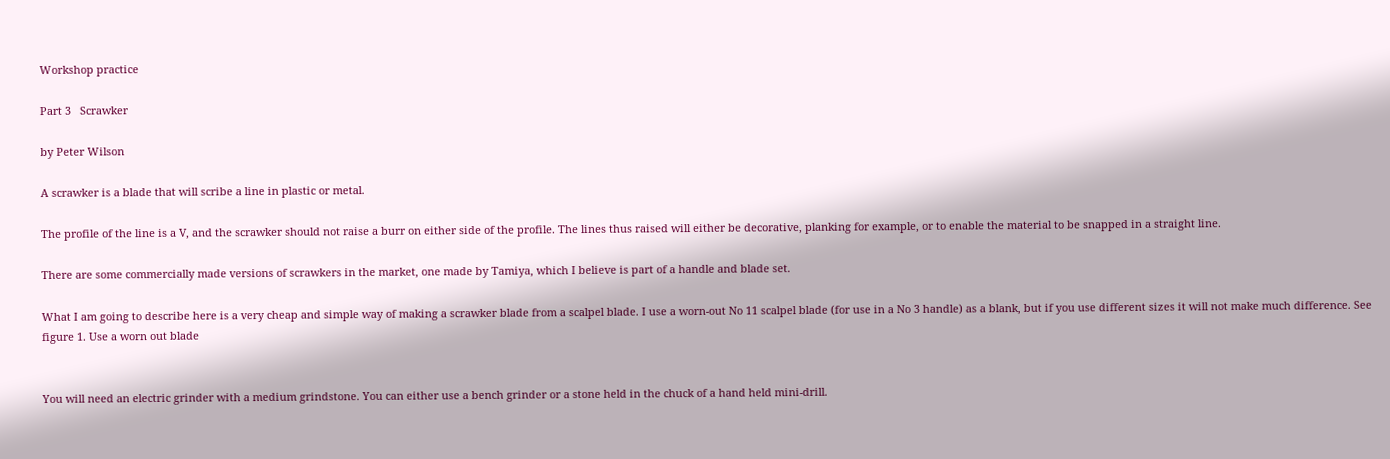Workshop practice

Part 3   Scrawker

by Peter Wilson

A scrawker is a blade that will scribe a line in plastic or metal.

The profile of the line is a V, and the scrawker should not raise a burr on either side of the profile. The lines thus raised will either be decorative, planking for example, or to enable the material to be snapped in a straight line.

There are some commercially made versions of scrawkers in the market, one made by Tamiya, which I believe is part of a handle and blade set.

What I am going to describe here is a very cheap and simple way of making a scrawker blade from a scalpel blade. I use a worn-out No 11 scalpel blade (for use in a No 3 handle) as a blank, but if you use different sizes it will not make much difference. See figure 1. Use a worn out blade


You will need an electric grinder with a medium grindstone. You can either use a bench grinder or a stone held in the chuck of a hand held mini-drill.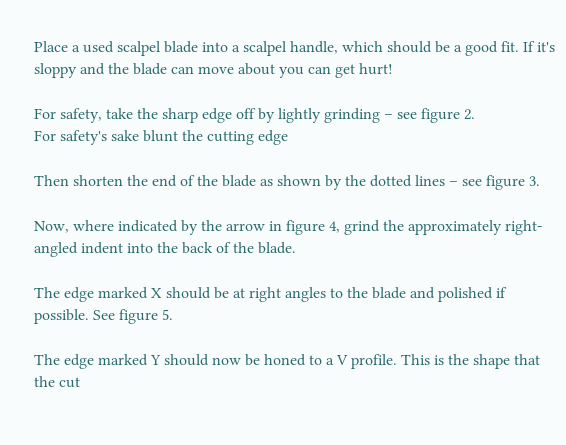Place a used scalpel blade into a scalpel handle, which should be a good fit. If it's sloppy and the blade can move about you can get hurt!

For safety, take the sharp edge off by lightly grinding – see figure 2.
For safety's sake blunt the cutting edge

Then shorten the end of the blade as shown by the dotted lines – see figure 3.

Now, where indicated by the arrow in figure 4, grind the approximately right-angled indent into the back of the blade.

The edge marked X should be at right angles to the blade and polished if possible. See figure 5.

The edge marked Y should now be honed to a V profile. This is the shape that the cut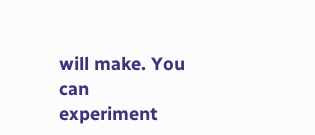will make. You can experiment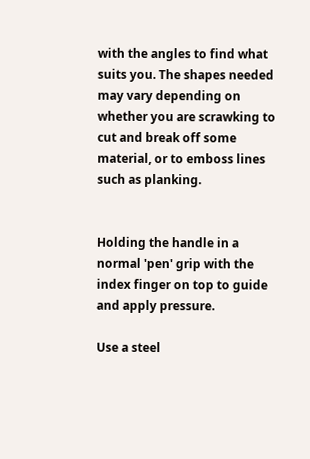with the angles to find what suits you. The shapes needed may vary depending on whether you are scrawking to cut and break off some material, or to emboss lines such as planking.


Holding the handle in a normal 'pen' grip with the index finger on top to guide and apply pressure.

Use a steel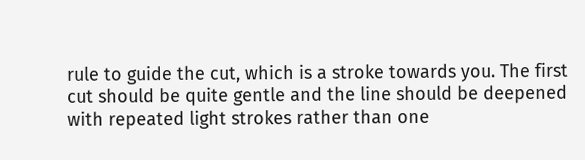rule to guide the cut, which is a stroke towards you. The first cut should be quite gentle and the line should be deepened with repeated light strokes rather than one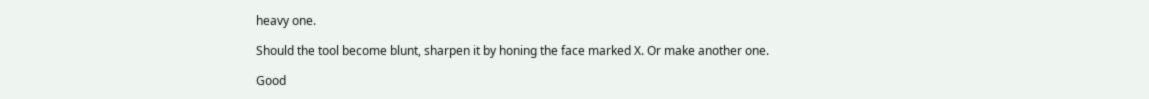heavy one.

Should the tool become blunt, sharpen it by honing the face marked X. Or make another one.

Good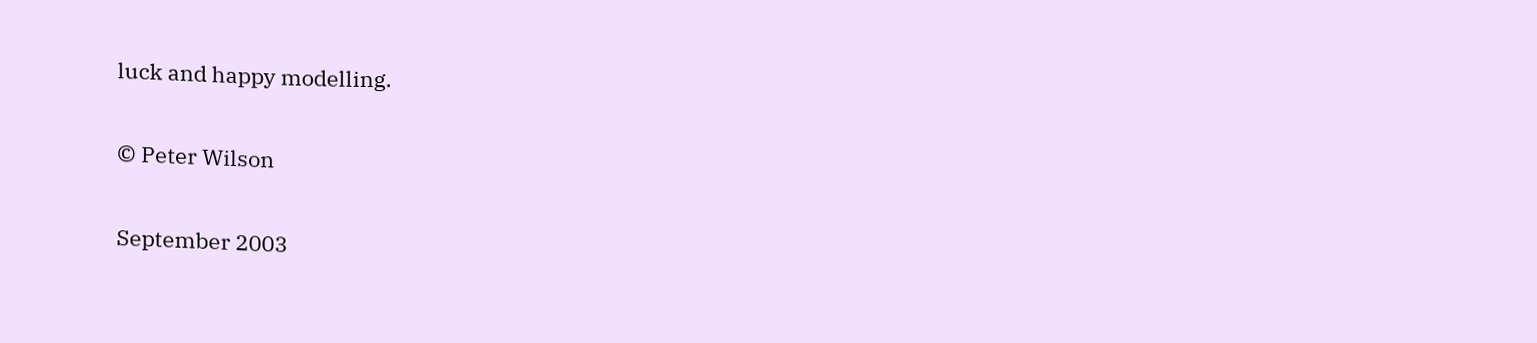luck and happy modelling.

© Peter Wilson

September 2003